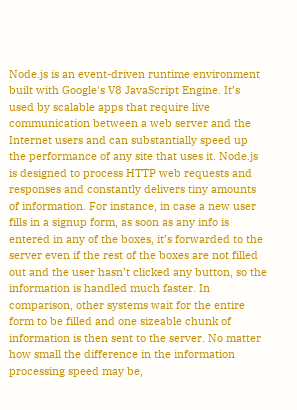Node.js is an event-driven runtime environment built with Google's V8 JavaScript Engine. It’s used by scalable apps that require live communication between a web server and the Internet users and can substantially speed up the performance of any site that uses it. Node.js is designed to process HTTP web requests and responses and constantly delivers tiny amounts of information. For instance, in case a new user fills in a signup form, as soon as any info is entered in any of the boxes, it’s forwarded to the server even if the rest of the boxes are not filled out and the user hasn’t clicked any button, so the information is handled much faster. In comparison, other systems wait for the entire form to be filled and one sizeable chunk of information is then sent to the server. No matter how small the difference in the information processing speed may be,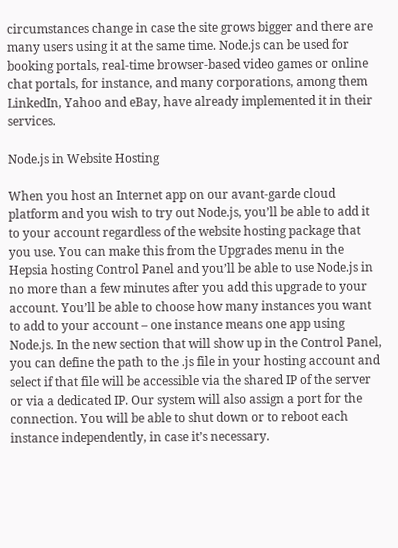circumstances change in case the site grows bigger and there are many users using it at the same time. Node.js can be used for booking portals, real-time browser-based video games or online chat portals, for instance, and many corporations, among them LinkedIn, Yahoo and eBay, have already implemented it in their services.

Node.js in Website Hosting

When you host an Internet app on our avant-garde cloud platform and you wish to try out Node.js, you’ll be able to add it to your account regardless of the website hosting package that you use. You can make this from the Upgrades menu in the Hepsia hosting Control Panel and you’ll be able to use Node.js in no more than a few minutes after you add this upgrade to your account. You’ll be able to choose how many instances you want to add to your account – one instance means one app using Node.js. In the new section that will show up in the Control Panel, you can define the path to the .js file in your hosting account and select if that file will be accessible via the shared IP of the server or via a dedicated IP. Our system will also assign a port for the connection. You will be able to shut down or to reboot each instance independently, in case it’s necessary.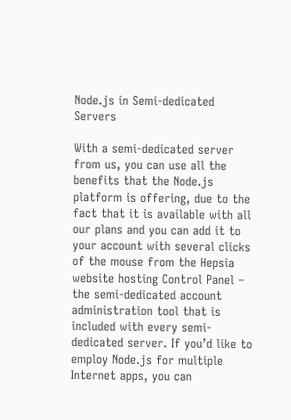Node.js in Semi-dedicated Servers

With a semi-dedicated server from us, you can use all the benefits that the Node.js platform is offering, due to the fact that it is available with all our plans and you can add it to your account with several clicks of the mouse from the Hepsia website hosting Control Panel – the semi-dedicated account administration tool that is included with every semi-dedicated server. If you’d like to employ Node.js for multiple Internet apps, you can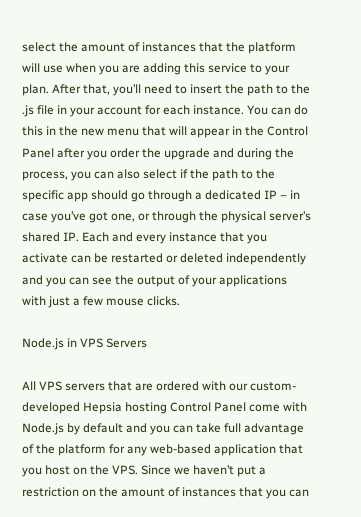select the amount of instances that the platform will use when you are adding this service to your plan. After that, you’ll need to insert the path to the .js file in your account for each instance. You can do this in the new menu that will appear in the Control Panel after you order the upgrade and during the process, you can also select if the path to the specific app should go through a dedicated IP – in case you’ve got one, or through the physical server’s shared IP. Each and every instance that you activate can be restarted or deleted independently and you can see the output of your applications with just a few mouse clicks.

Node.js in VPS Servers

All VPS servers that are ordered with our custom-developed Hepsia hosting Control Panel come with Node.js by default and you can take full advantage of the platform for any web-based application that you host on the VPS. Since we haven’t put a restriction on the amount of instances that you can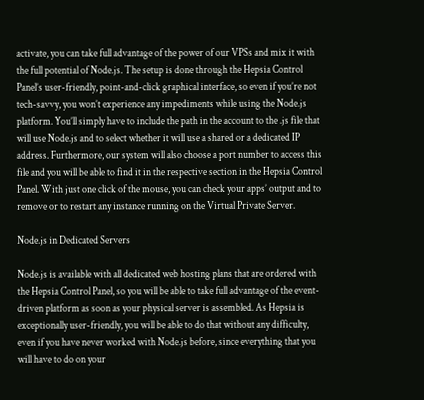activate, you can take full advantage of the power of our VPSs and mix it with the full potential of Node.js. The setup is done through the Hepsia Control Panel’s user-friendly, point-and-click graphical interface, so even if you’re not tech-savvy, you won’t experience any impediments while using the Node.js platform. You’ll simply have to include the path in the account to the .js file that will use Node.js and to select whether it will use a shared or a dedicated IP address. Furthermore, our system will also choose a port number to access this file and you will be able to find it in the respective section in the Hepsia Control Panel. With just one click of the mouse, you can check your apps’ output and to remove or to restart any instance running on the Virtual Private Server.

Node.js in Dedicated Servers

Node.js is available with all dedicated web hosting plans that are ordered with the Hepsia Control Panel, so you will be able to take full advantage of the event-driven platform as soon as your physical server is assembled. As Hepsia is exceptionally user-friendly, you will be able to do that without any difficulty, even if you have never worked with Node.js before, since everything that you will have to do on your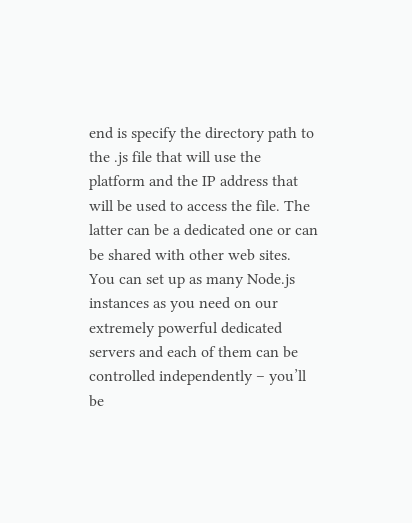end is specify the directory path to the .js file that will use the platform and the IP address that will be used to access the file. The latter can be a dedicated one or can be shared with other web sites. You can set up as many Node.js instances as you need on our extremely powerful dedicated servers and each of them can be controlled independently – you’ll be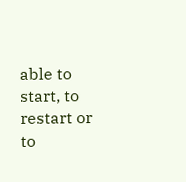able to start, to restart or to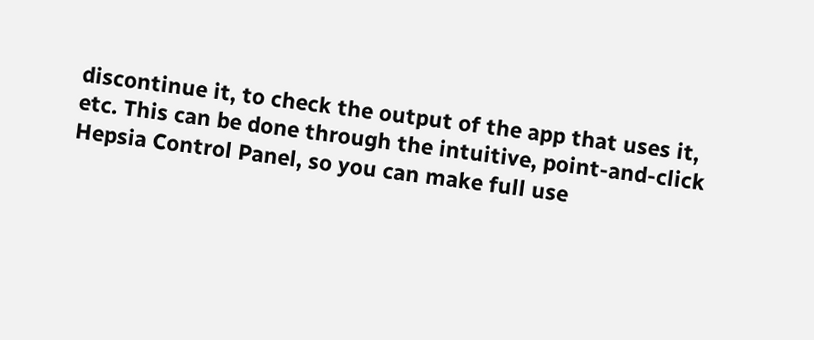discontinue it, to check the output of the app that uses it, etc. This can be done through the intuitive, point-and-click Hepsia Control Panel, so you can make full use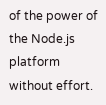of the power of the Node.js platform without effort.